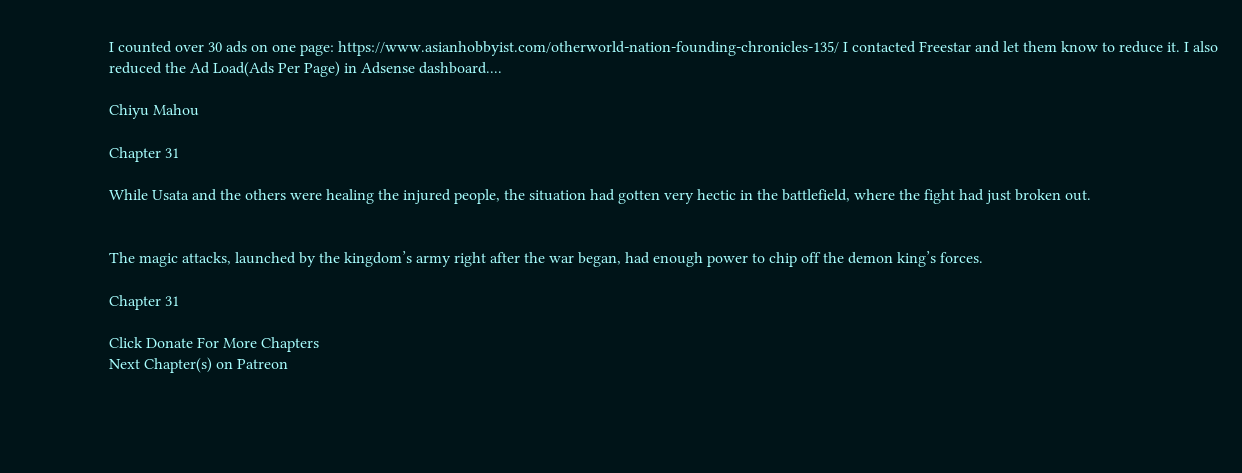I counted over 30 ads on one page: https://www.asianhobbyist.com/otherworld-nation-founding-chronicles-135/ I contacted Freestar and let them know to reduce it. I also reduced the Ad Load(Ads Per Page) in Adsense dashboard....

Chiyu Mahou

Chapter 31

While Usata and the others were healing the injured people, the situation had gotten very hectic in the battlefield, where the fight had just broken out.


The magic attacks, launched by the kingdom’s army right after the war began, had enough power to chip off the demon king’s forces.

Chapter 31

Click Donate For More Chapters
Next Chapter(s) on Patreon